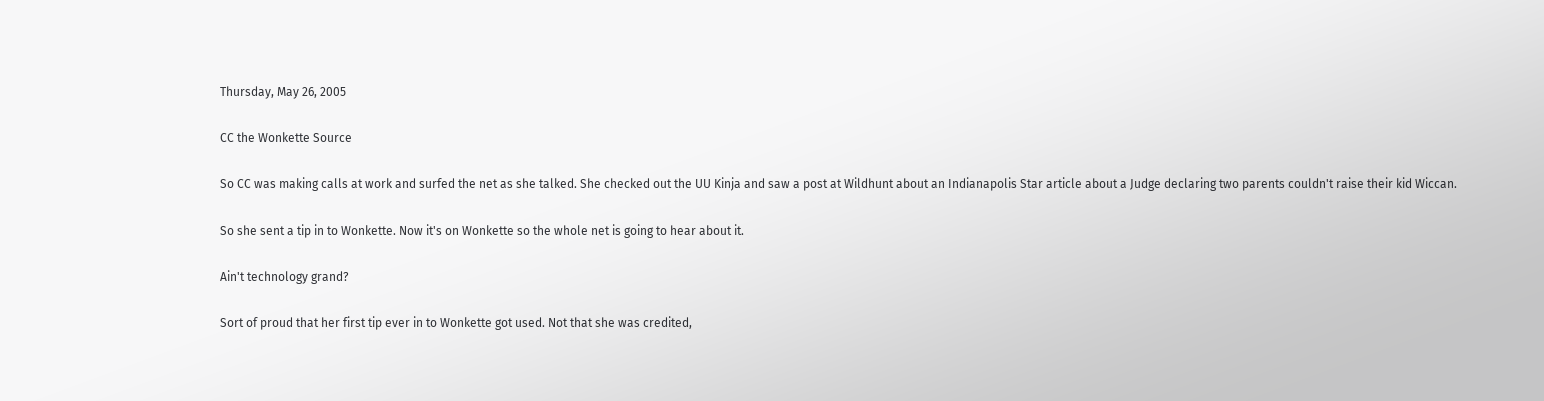Thursday, May 26, 2005

CC the Wonkette Source

So CC was making calls at work and surfed the net as she talked. She checked out the UU Kinja and saw a post at Wildhunt about an Indianapolis Star article about a Judge declaring two parents couldn't raise their kid Wiccan.

So she sent a tip in to Wonkette. Now it's on Wonkette so the whole net is going to hear about it.

Ain't technology grand?

Sort of proud that her first tip ever in to Wonkette got used. Not that she was credited,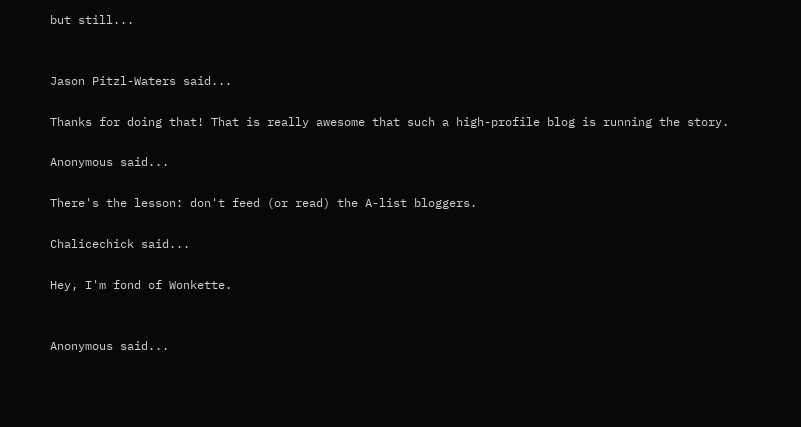but still...


Jason Pitzl-Waters said...

Thanks for doing that! That is really awesome that such a high-profile blog is running the story.

Anonymous said...

There's the lesson: don't feed (or read) the A-list bloggers.

Chalicechick said...

Hey, I'm fond of Wonkette.


Anonymous said...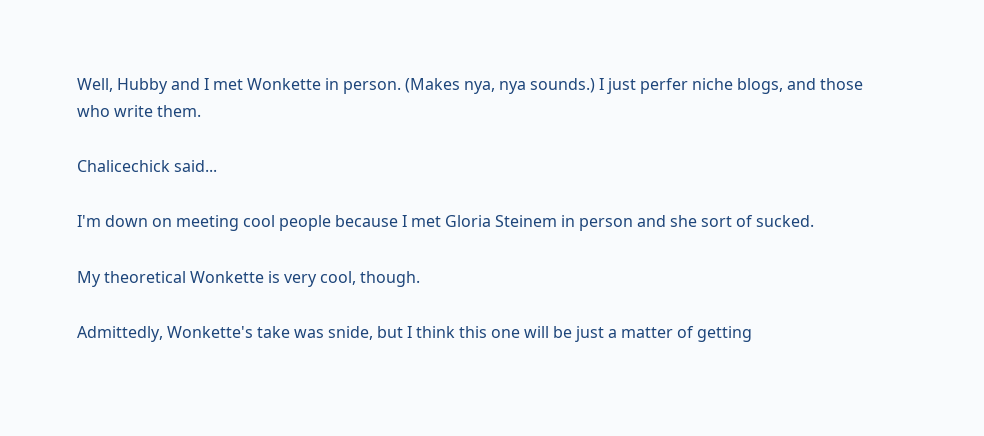Well, Hubby and I met Wonkette in person. (Makes nya, nya sounds.) I just perfer niche blogs, and those who write them.

Chalicechick said...

I'm down on meeting cool people because I met Gloria Steinem in person and she sort of sucked.

My theoretical Wonkette is very cool, though.

Admittedly, Wonkette's take was snide, but I think this one will be just a matter of getting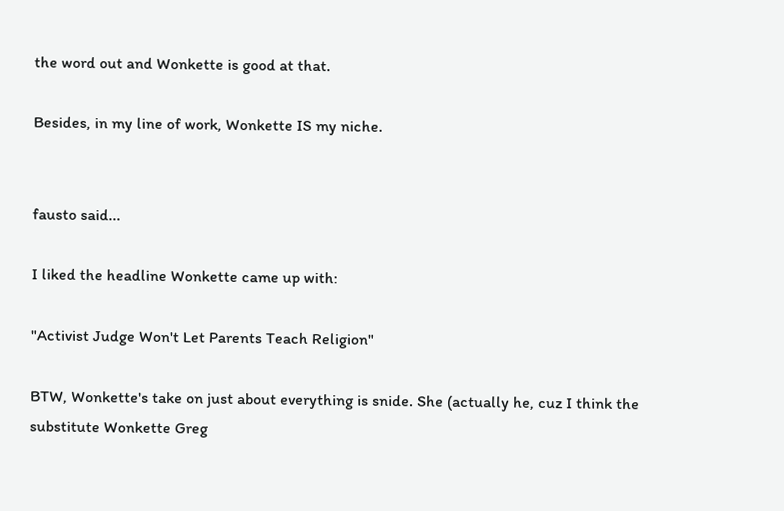the word out and Wonkette is good at that.

Besides, in my line of work, Wonkette IS my niche.


fausto said...

I liked the headline Wonkette came up with:

"Activist Judge Won't Let Parents Teach Religion"

BTW, Wonkette's take on just about everything is snide. She (actually he, cuz I think the substitute Wonkette Greg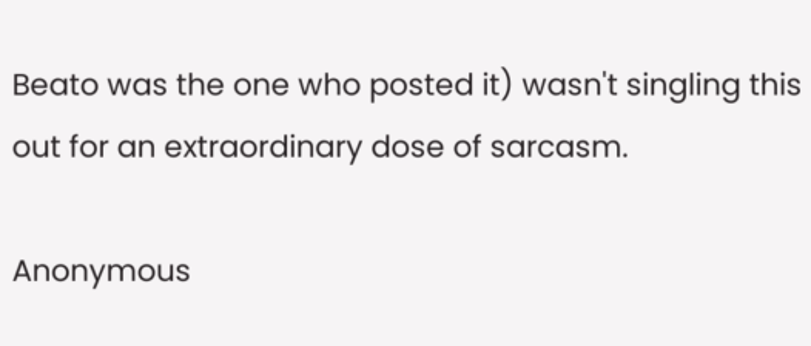Beato was the one who posted it) wasn't singling this out for an extraordinary dose of sarcasm.

Anonymous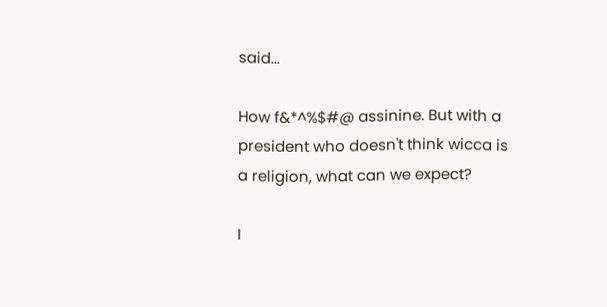said...

How f&*^%$#@ assinine. But with a president who doesn't think wicca is a religion, what can we expect?

I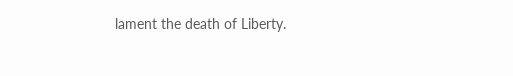lament the death of Liberty.